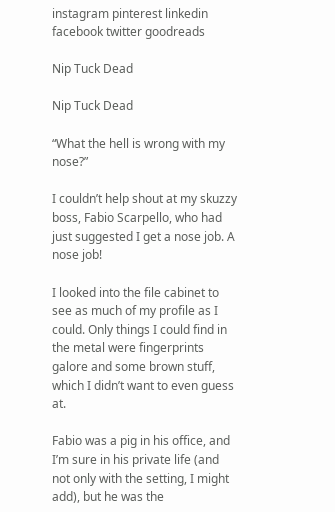instagram pinterest linkedin facebook twitter goodreads

Nip Tuck Dead

Nip Tuck Dead

“What the hell is wrong with my nose?”

I couldn’t help shout at my skuzzy boss, Fabio Scarpello, who had just suggested I get a nose job. A nose job!

I looked into the file cabinet to see as much of my profile as I could. Only things I could find in the metal were fingerprints galore and some brown stuff, which I didn’t want to even guess at.

Fabio was a pig in his office, and I’m sure in his private life (and not only with the setting, I might add), but he was the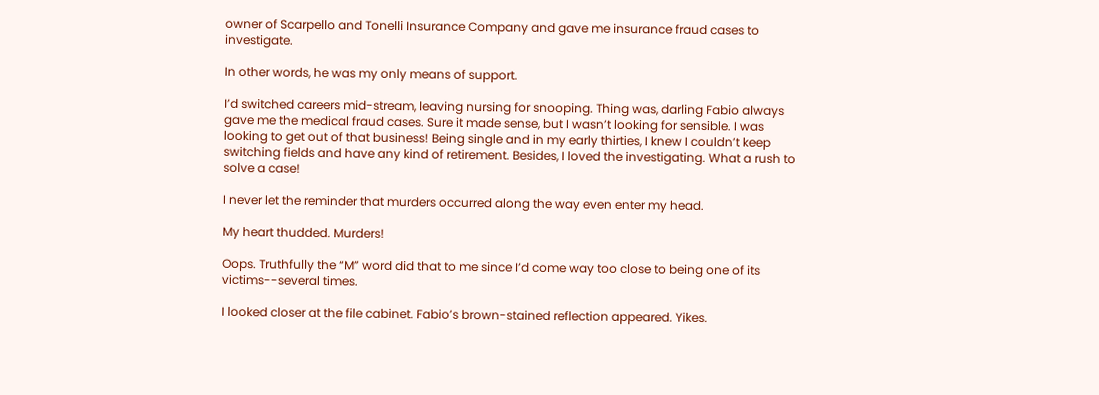owner of Scarpello and Tonelli Insurance Company and gave me insurance fraud cases to investigate.

In other words, he was my only means of support.

I’d switched careers mid-stream, leaving nursing for snooping. Thing was, darling Fabio always gave me the medical fraud cases. Sure it made sense, but I wasn’t looking for sensible. I was looking to get out of that business! Being single and in my early thirties, I knew I couldn’t keep switching fields and have any kind of retirement. Besides, I loved the investigating. What a rush to solve a case!

I never let the reminder that murders occurred along the way even enter my head.

My heart thudded. Murders!

Oops. Truthfully the “M” word did that to me since I’d come way too close to being one of its victims--several times.

I looked closer at the file cabinet. Fabio’s brown-stained reflection appeared. Yikes.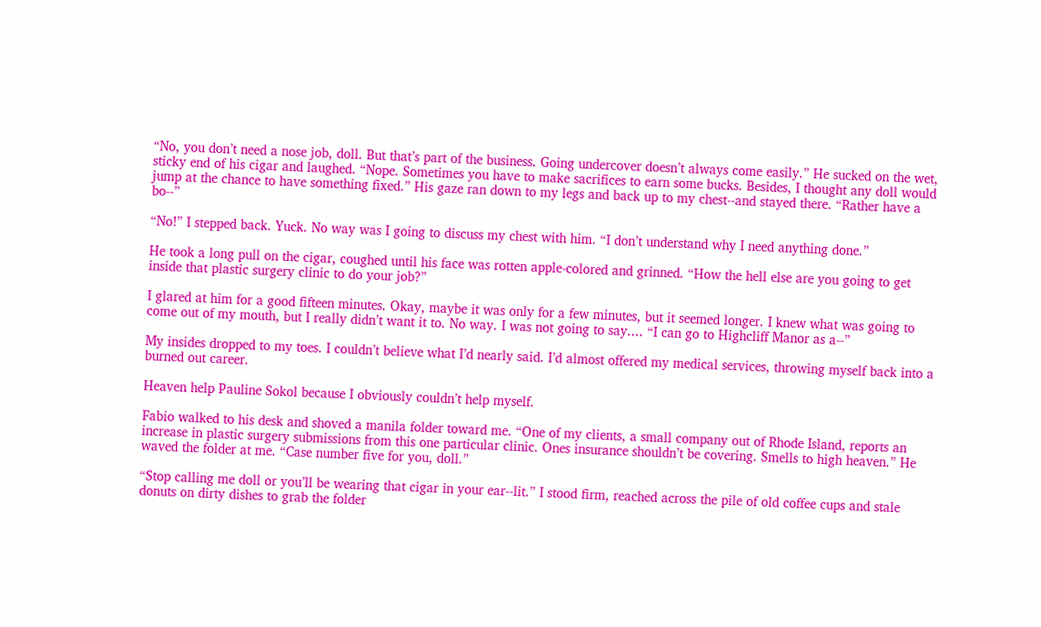“No, you don’t need a nose job, doll. But that’s part of the business. Going undercover doesn’t always come easily.” He sucked on the wet, sticky end of his cigar and laughed. “Nope. Sometimes you have to make sacrifices to earn some bucks. Besides, I thought any doll would jump at the chance to have something fixed.” His gaze ran down to my legs and back up to my chest--and stayed there. “Rather have a bo--”

“No!” I stepped back. Yuck. No way was I going to discuss my chest with him. “I don’t understand why I need anything done.”

He took a long pull on the cigar, coughed until his face was rotten apple-colored and grinned. “How the hell else are you going to get inside that plastic surgery clinic to do your job?”

I glared at him for a good fifteen minutes. Okay, maybe it was only for a few minutes, but it seemed longer. I knew what was going to come out of my mouth, but I really didn’t want it to. No way. I was not going to say.... “I can go to Highcliff Manor as a--”

My insides dropped to my toes. I couldn’t believe what I’d nearly said. I’d almost offered my medical services, throwing myself back into a burned out career.

Heaven help Pauline Sokol because I obviously couldn’t help myself.

Fabio walked to his desk and shoved a manila folder toward me. “One of my clients, a small company out of Rhode Island, reports an increase in plastic surgery submissions from this one particular clinic. Ones insurance shouldn’t be covering. Smells to high heaven.” He waved the folder at me. “Case number five for you, doll.”

“Stop calling me doll or you’ll be wearing that cigar in your ear--lit.” I stood firm, reached across the pile of old coffee cups and stale donuts on dirty dishes to grab the folder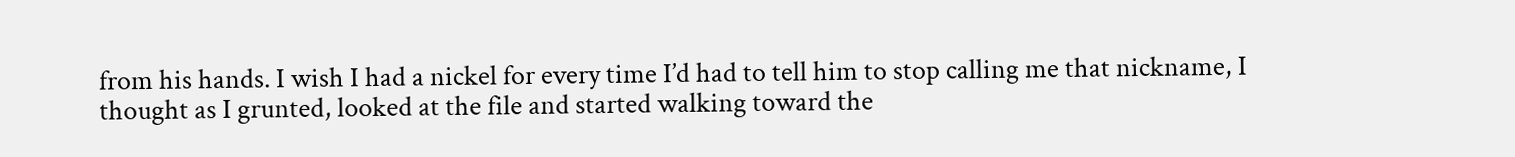from his hands. I wish I had a nickel for every time I’d had to tell him to stop calling me that nickname, I thought as I grunted, looked at the file and started walking toward the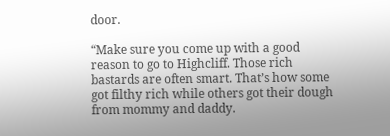door.

“Make sure you come up with a good reason to go to Highcliff. Those rich bastards are often smart. That’s how some got filthy rich while others got their dough from mommy and daddy.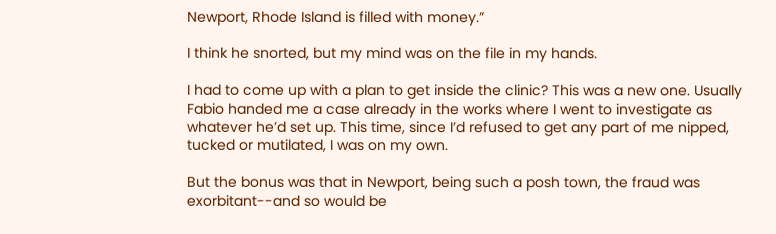Newport, Rhode Island is filled with money.”

I think he snorted, but my mind was on the file in my hands.

I had to come up with a plan to get inside the clinic? This was a new one. Usually Fabio handed me a case already in the works where I went to investigate as whatever he’d set up. This time, since I’d refused to get any part of me nipped, tucked or mutilated, I was on my own.

But the bonus was that in Newport, being such a posh town, the fraud was exorbitant--and so would be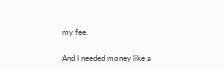my fee.

And I needed money like a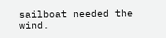sailboat needed the wind.